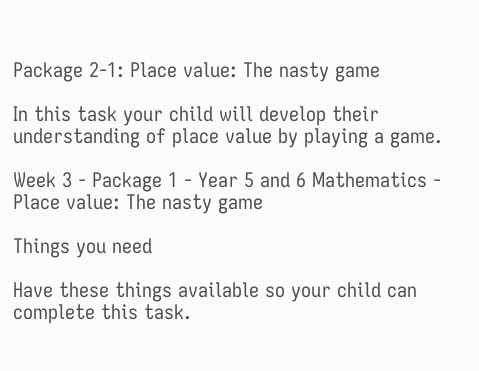Package 2-1: Place value: The nasty game

In this task your child will develop their understanding of place value by playing a game.

Week 3 - Package 1 - Year 5 and 6 Mathematics - Place value: The nasty game

Things you need

Have these things available so your child can complete this task.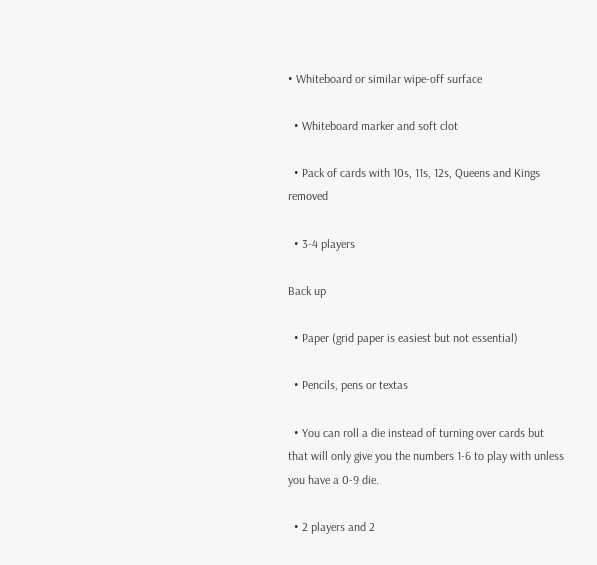• Whiteboard or similar wipe-off surface

  • Whiteboard marker and soft clot

  • Pack of cards with 10s, 11s, 12s, Queens and Kings removed

  • 3-4 players

Back up

  • Paper (grid paper is easiest but not essential)

  • Pencils, pens or textas

  • You can roll a die instead of turning over cards but that will only give you the numbers 1-6 to play with unless you have a 0-9 die.

  • 2 players and 2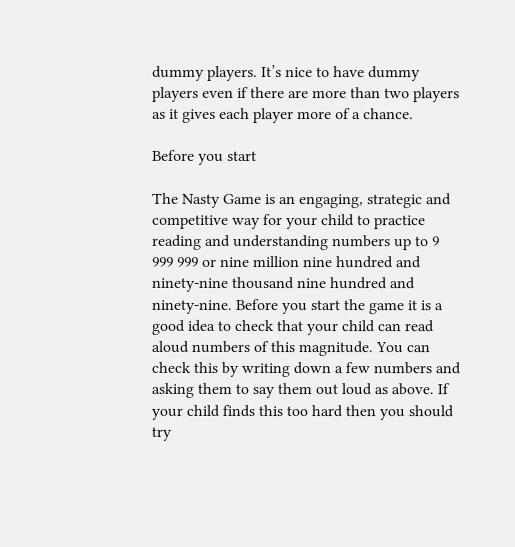dummy players. It’s nice to have dummy players even if there are more than two players as it gives each player more of a chance.

Before you start

The Nasty Game is an engaging, strategic and competitive way for your child to practice reading and understanding numbers up to 9 999 999 or nine million nine hundred and ninety-nine thousand nine hundred and ninety-nine. Before you start the game it is a good idea to check that your child can read aloud numbers of this magnitude. You can check this by writing down a few numbers and asking them to say them out loud as above. If your child finds this too hard then you should try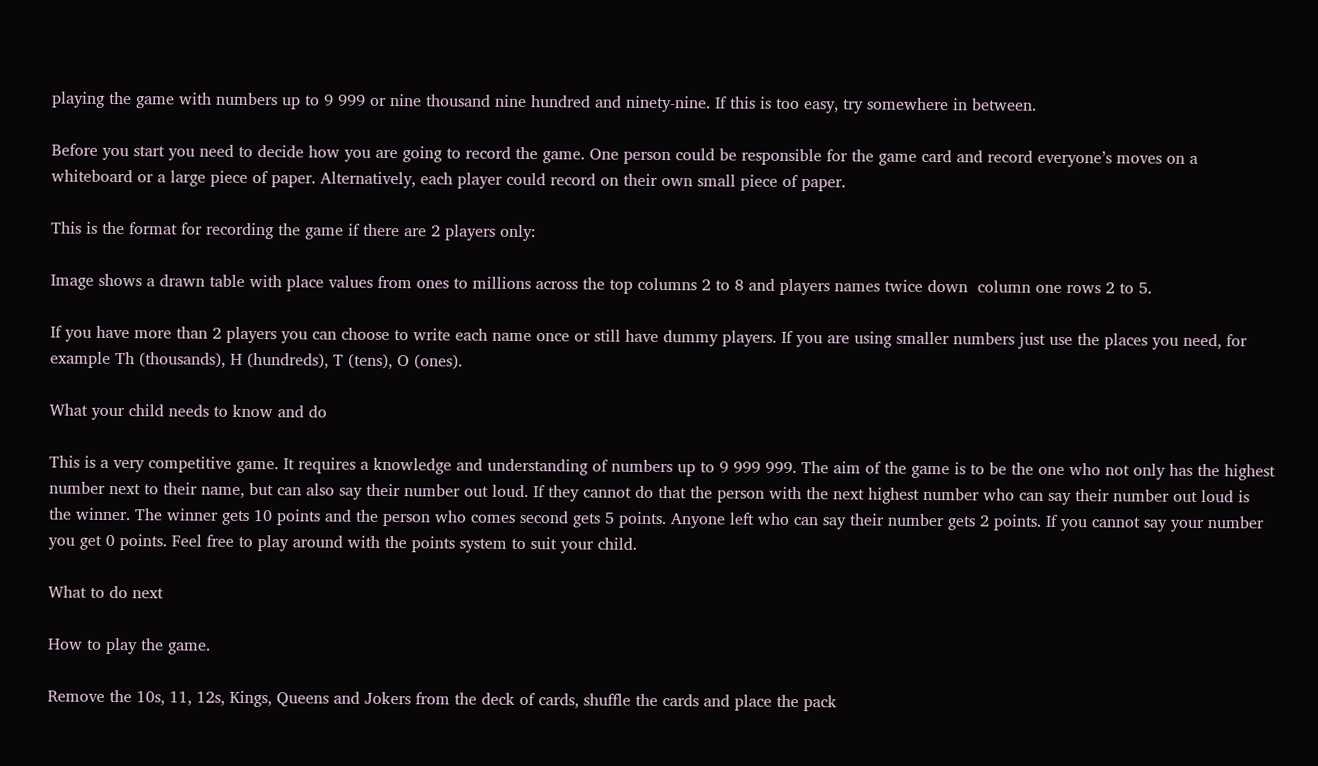playing the game with numbers up to 9 999 or nine thousand nine hundred and ninety-nine. If this is too easy, try somewhere in between.

Before you start you need to decide how you are going to record the game. One person could be responsible for the game card and record everyone’s moves on a whiteboard or a large piece of paper. Alternatively, each player could record on their own small piece of paper.

This is the format for recording the game if there are 2 players only:

Image shows a drawn table with place values from ones to millions across the top columns 2 to 8 and players names twice down  column one rows 2 to 5.

If you have more than 2 players you can choose to write each name once or still have dummy players. If you are using smaller numbers just use the places you need, for example Th (thousands), H (hundreds), T (tens), O (ones).

What your child needs to know and do

This is a very competitive game. It requires a knowledge and understanding of numbers up to 9 999 999. The aim of the game is to be the one who not only has the highest number next to their name, but can also say their number out loud. If they cannot do that the person with the next highest number who can say their number out loud is the winner. The winner gets 10 points and the person who comes second gets 5 points. Anyone left who can say their number gets 2 points. If you cannot say your number you get 0 points. Feel free to play around with the points system to suit your child.

What to do next

How to play the game.

Remove the 10s, 11, 12s, Kings, Queens and Jokers from the deck of cards, shuffle the cards and place the pack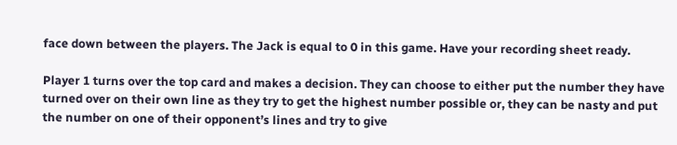face down between the players. The Jack is equal to 0 in this game. Have your recording sheet ready.

Player 1 turns over the top card and makes a decision. They can choose to either put the number they have turned over on their own line as they try to get the highest number possible or, they can be nasty and put the number on one of their opponent’s lines and try to give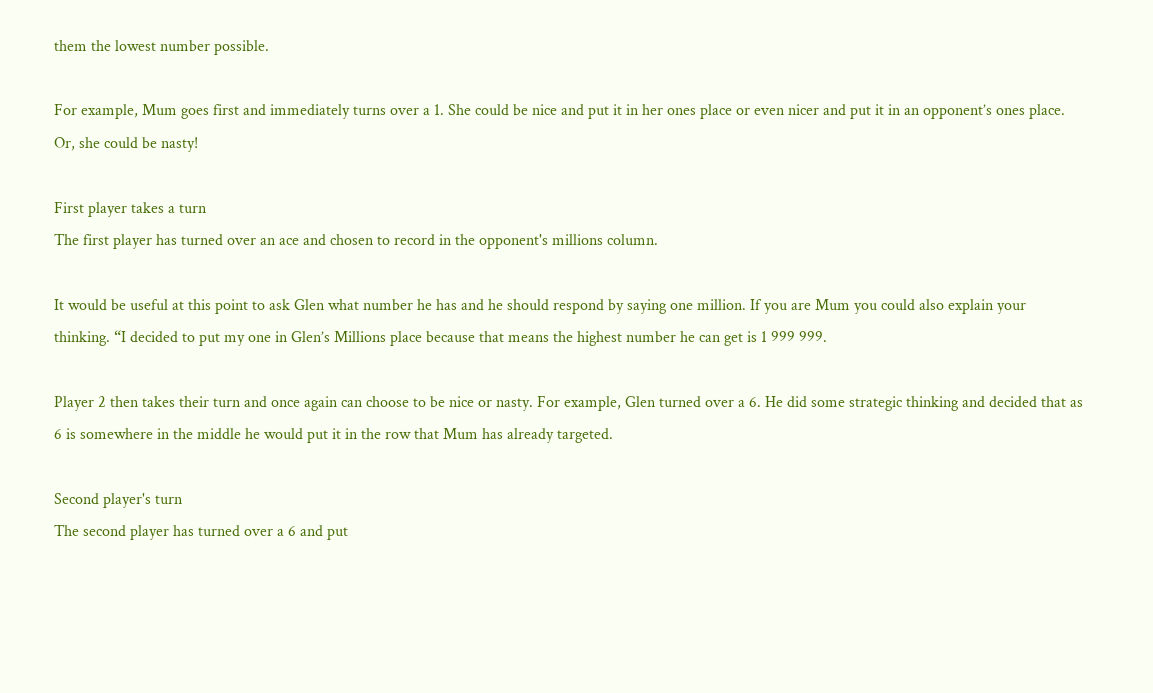them the lowest number possible.

For example, Mum goes first and immediately turns over a 1. She could be nice and put it in her ones place or even nicer and put it in an opponent’s ones place. Or, she could be nasty!

First player takes a turn
The first player has turned over an ace and chosen to record in the opponent's millions column.

It would be useful at this point to ask Glen what number he has and he should respond by saying one million. If you are Mum you could also explain your thinking. “I decided to put my one in Glen’s Millions place because that means the highest number he can get is 1 999 999.

Player 2 then takes their turn and once again can choose to be nice or nasty. For example, Glen turned over a 6. He did some strategic thinking and decided that as 6 is somewhere in the middle he would put it in the row that Mum has already targeted.

Second player's turn
The second player has turned over a 6 and put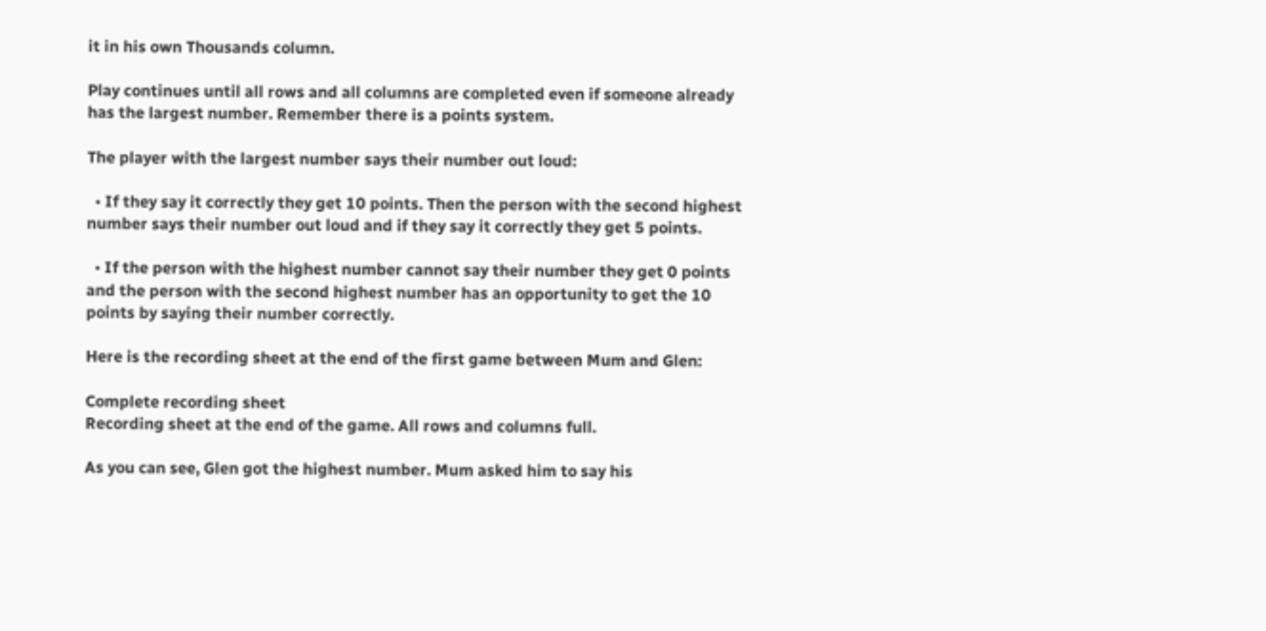it in his own Thousands column.

Play continues until all rows and all columns are completed even if someone already has the largest number. Remember there is a points system.

The player with the largest number says their number out loud:

  • If they say it correctly they get 10 points. Then the person with the second highest number says their number out loud and if they say it correctly they get 5 points.

  • If the person with the highest number cannot say their number they get 0 points and the person with the second highest number has an opportunity to get the 10 points by saying their number correctly.

Here is the recording sheet at the end of the first game between Mum and Glen:

Complete recording sheet
Recording sheet at the end of the game. All rows and columns full.

As you can see, Glen got the highest number. Mum asked him to say his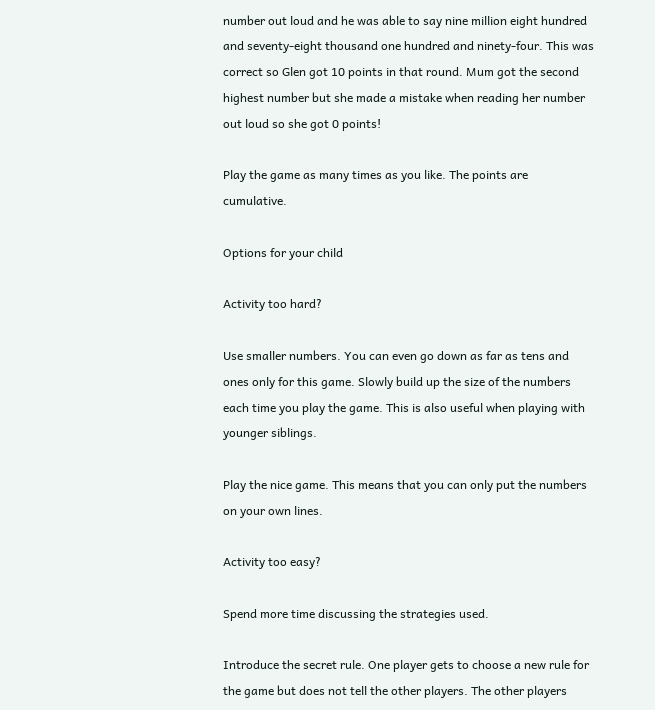number out loud and he was able to say nine million eight hundred and seventy-eight thousand one hundred and ninety-four. This was correct so Glen got 10 points in that round. Mum got the second highest number but she made a mistake when reading her number out loud so she got 0 points!

Play the game as many times as you like. The points are cumulative.

Options for your child

Activity too hard?

Use smaller numbers. You can even go down as far as tens and ones only for this game. Slowly build up the size of the numbers each time you play the game. This is also useful when playing with younger siblings.

Play the nice game. This means that you can only put the numbers on your own lines.

Activity too easy?

Spend more time discussing the strategies used.

Introduce the secret rule. One player gets to choose a new rule for the game but does not tell the other players. The other players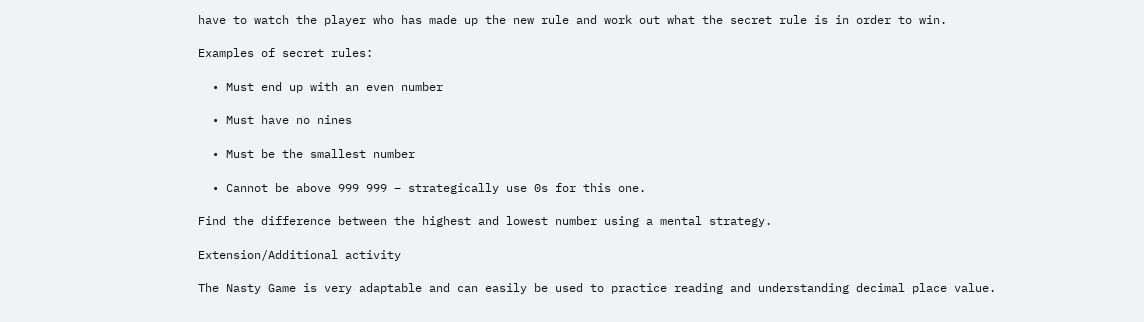have to watch the player who has made up the new rule and work out what the secret rule is in order to win.

Examples of secret rules:

  • Must end up with an even number

  • Must have no nines

  • Must be the smallest number

  • Cannot be above 999 999 – strategically use 0s for this one.

Find the difference between the highest and lowest number using a mental strategy.

Extension/Additional activity

The Nasty Game is very adaptable and can easily be used to practice reading and understanding decimal place value.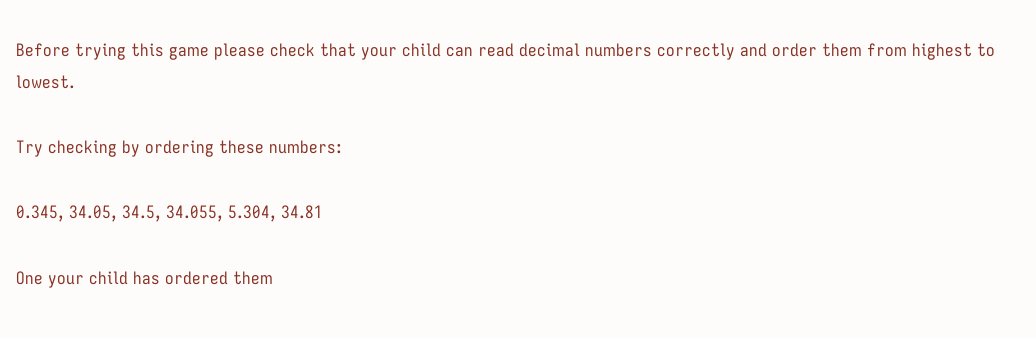Before trying this game please check that your child can read decimal numbers correctly and order them from highest to lowest.

Try checking by ordering these numbers:

0.345, 34.05, 34.5, 34.055, 5.304, 34.81

One your child has ordered them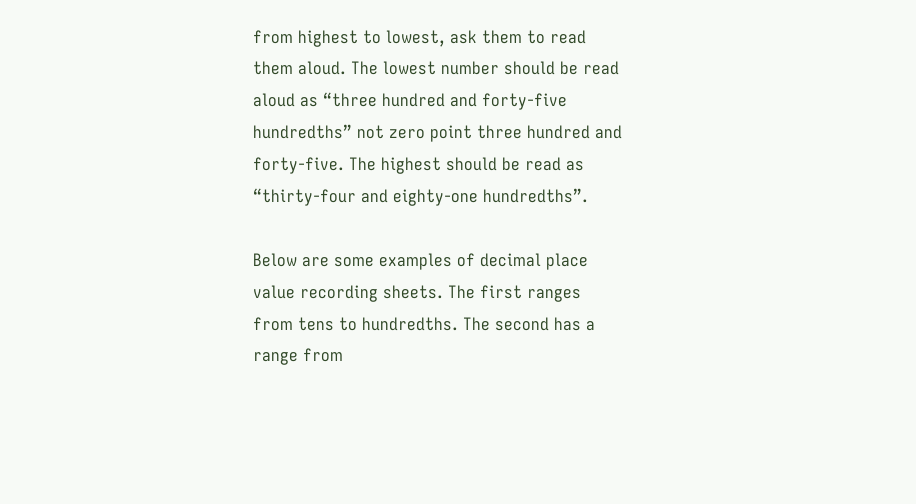from highest to lowest, ask them to read them aloud. The lowest number should be read aloud as “three hundred and forty-five hundredths” not zero point three hundred and forty-five. The highest should be read as “thirty-four and eighty-one hundredths”.

Below are some examples of decimal place value recording sheets. The first ranges from tens to hundredths. The second has a range from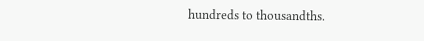hundreds to thousandths.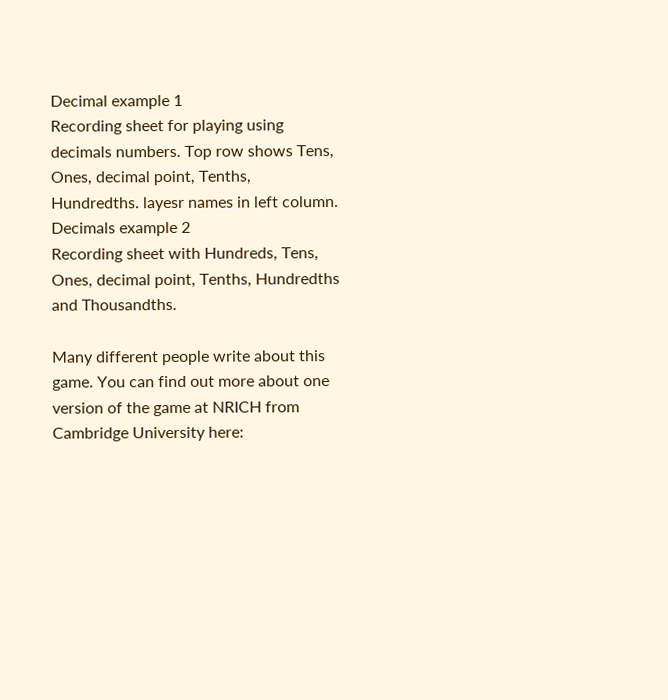Decimal example 1
Recording sheet for playing using decimals numbers. Top row shows Tens, Ones, decimal point, Tenths, Hundredths. layesr names in left column. Decimals example 2
Recording sheet with Hundreds, Tens, Ones, decimal point, Tenths, Hundredths and Thousandths.

Many different people write about this game. You can find out more about one version of the game at NRICH from Cambridge University here: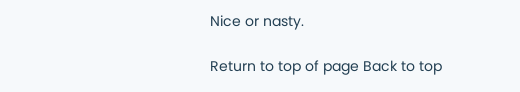Nice or nasty.

Return to top of page Back to top